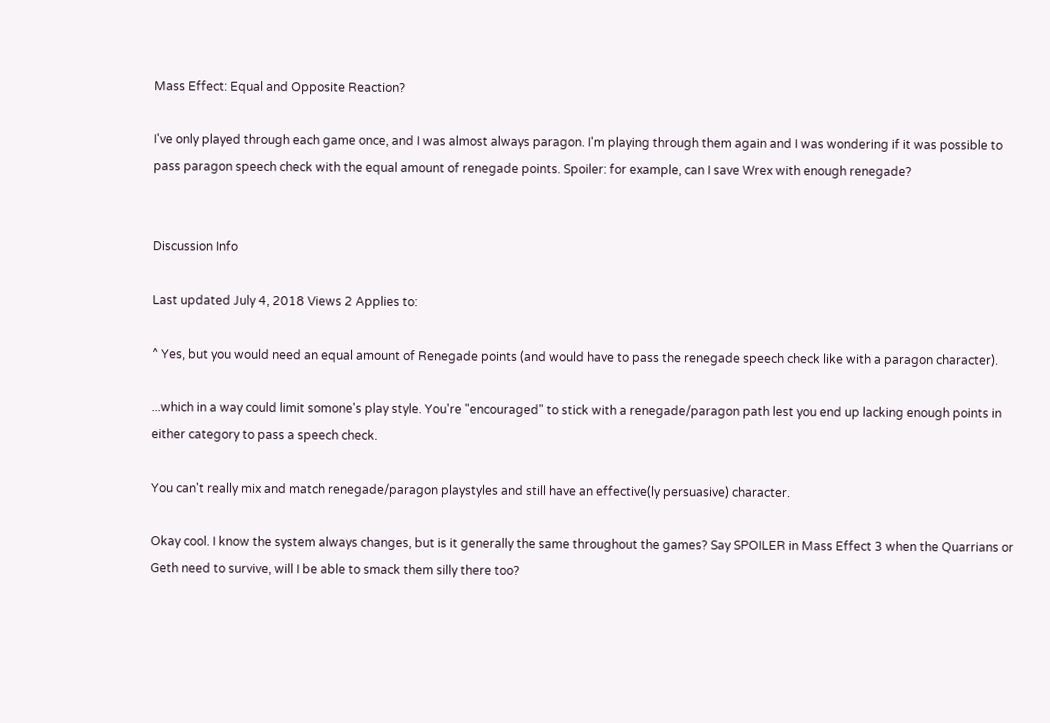Mass Effect: Equal and Opposite Reaction?

I've only played through each game once, and I was almost always paragon. I'm playing through them again and I was wondering if it was possible to pass paragon speech check with the equal amount of renegade points. Spoiler: for example, can I save Wrex with enough renegade?


Discussion Info

Last updated July 4, 2018 Views 2 Applies to:

^ Yes, but you would need an equal amount of Renegade points (and would have to pass the renegade speech check like with a paragon character).

...which in a way could limit somone's play style. You're "encouraged" to stick with a renegade/paragon path lest you end up lacking enough points in either category to pass a speech check.

You can't really mix and match renegade/paragon playstyles and still have an effective(ly persuasive) character.

Okay cool. I know the system always changes, but is it generally the same throughout the games? Say SPOILER in Mass Effect 3 when the Quarrians or Geth need to survive, will I be able to smack them silly there too?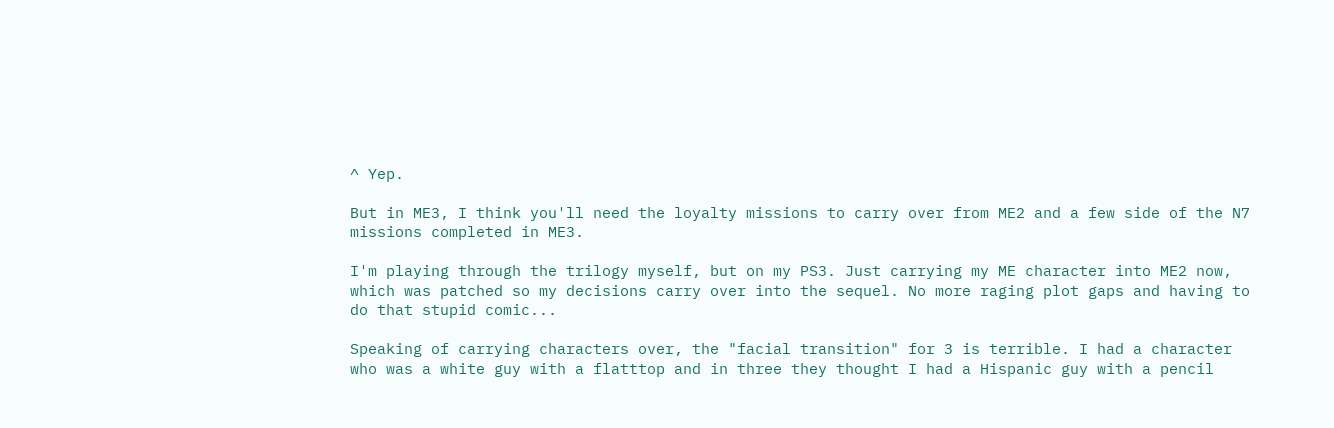^ Yep.

But in ME3, I think you'll need the loyalty missions to carry over from ME2 and a few side of the N7 missions completed in ME3.

I'm playing through the trilogy myself, but on my PS3. Just carrying my ME character into ME2 now, which was patched so my decisions carry over into the sequel. No more raging plot gaps and having to do that stupid comic...

Speaking of carrying characters over, the "facial transition" for 3 is terrible. I had a character who was a white guy with a flatttop and in three they thought I had a Hispanic guy with a pencil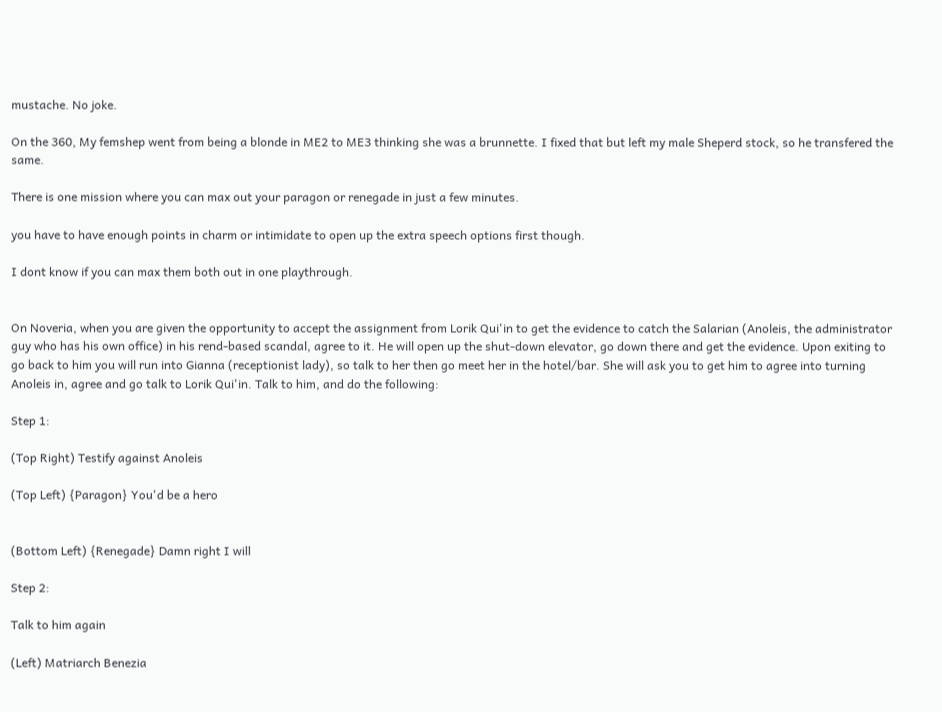mustache. No joke.

On the 360, My femshep went from being a blonde in ME2 to ME3 thinking she was a brunnette. I fixed that but left my male Sheperd stock, so he transfered the same.

There is one mission where you can max out your paragon or renegade in just a few minutes.

you have to have enough points in charm or intimidate to open up the extra speech options first though.

I dont know if you can max them both out in one playthrough.


On Noveria, when you are given the opportunity to accept the assignment from Lorik Qui'in to get the evidence to catch the Salarian (Anoleis, the administrator guy who has his own office) in his rend-based scandal, agree to it. He will open up the shut-down elevator, go down there and get the evidence. Upon exiting to go back to him you will run into Gianna (receptionist lady), so talk to her then go meet her in the hotel/bar. She will ask you to get him to agree into turning Anoleis in, agree and go talk to Lorik Qui'in. Talk to him, and do the following:

Step 1:

(Top Right) Testify against Anoleis

(Top Left) {Paragon} You'd be a hero


(Bottom Left) {Renegade} Damn right I will

Step 2:

Talk to him again

(Left) Matriarch Benezia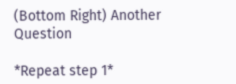(Bottom Right) Another Question

*Repeat step 1*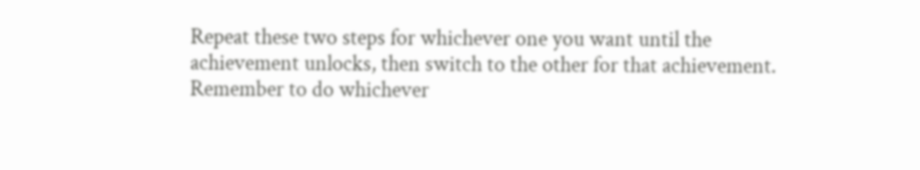Repeat these two steps for whichever one you want until the achievement unlocks, then switch to the other for that achievement. Remember to do whichever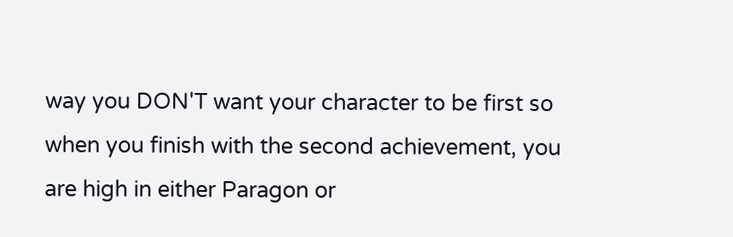way you DON'T want your character to be first so when you finish with the second achievement, you are high in either Paragon or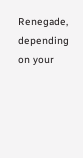Renegade, depending on your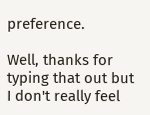preference.

Well, thanks for typing that out but I don't really feel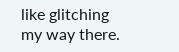like glitching my way there.